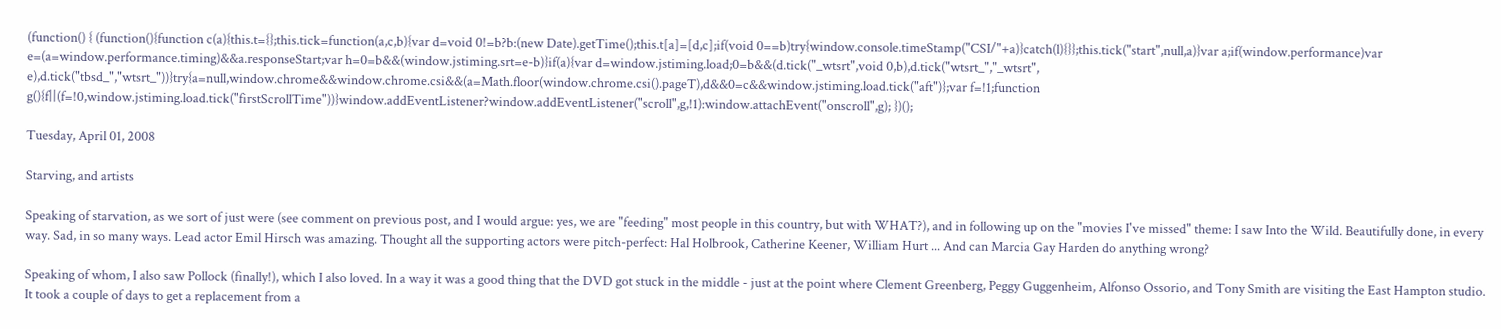(function() { (function(){function c(a){this.t={};this.tick=function(a,c,b){var d=void 0!=b?b:(new Date).getTime();this.t[a]=[d,c];if(void 0==b)try{window.console.timeStamp("CSI/"+a)}catch(l){}};this.tick("start",null,a)}var a;if(window.performance)var e=(a=window.performance.timing)&&a.responseStart;var h=0=b&&(window.jstiming.srt=e-b)}if(a){var d=window.jstiming.load;0=b&&(d.tick("_wtsrt",void 0,b),d.tick("wtsrt_","_wtsrt", e),d.tick("tbsd_","wtsrt_"))}try{a=null,window.chrome&&window.chrome.csi&&(a=Math.floor(window.chrome.csi().pageT),d&&0=c&&window.jstiming.load.tick("aft")};var f=!1;function g(){f||(f=!0,window.jstiming.load.tick("firstScrollTime"))}window.addEventListener?window.addEventListener("scroll",g,!1):window.attachEvent("onscroll",g); })();

Tuesday, April 01, 2008

Starving, and artists

Speaking of starvation, as we sort of just were (see comment on previous post, and I would argue: yes, we are "feeding" most people in this country, but with WHAT?), and in following up on the "movies I've missed" theme: I saw Into the Wild. Beautifully done, in every way. Sad, in so many ways. Lead actor Emil Hirsch was amazing. Thought all the supporting actors were pitch-perfect: Hal Holbrook, Catherine Keener, William Hurt ... And can Marcia Gay Harden do anything wrong?

Speaking of whom, I also saw Pollock (finally!), which I also loved. In a way it was a good thing that the DVD got stuck in the middle - just at the point where Clement Greenberg, Peggy Guggenheim, Alfonso Ossorio, and Tony Smith are visiting the East Hampton studio. It took a couple of days to get a replacement from a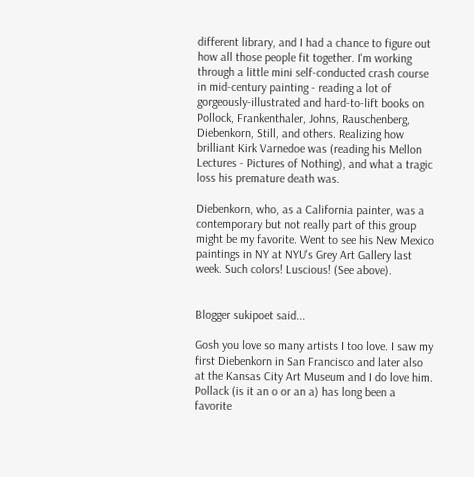different library, and I had a chance to figure out how all those people fit together. I'm working through a little mini self-conducted crash course in mid-century painting - reading a lot of gorgeously-illustrated and hard-to-lift books on Pollock, Frankenthaler, Johns, Rauschenberg, Diebenkorn, Still, and others. Realizing how brilliant Kirk Varnedoe was (reading his Mellon Lectures - Pictures of Nothing), and what a tragic loss his premature death was.

Diebenkorn, who, as a California painter, was a contemporary but not really part of this group might be my favorite. Went to see his New Mexico paintings in NY at NYU's Grey Art Gallery last week. Such colors! Luscious! (See above).


Blogger sukipoet said...

Gosh you love so many artists I too love. I saw my first Diebenkorn in San Francisco and later also at the Kansas City Art Museum and I do love him. Pollack (is it an o or an a) has long been a favorite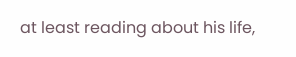at least reading about his life,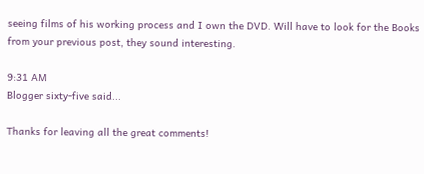seeing films of his working process and I own the DVD. Will have to look for the Books from your previous post, they sound interesting.

9:31 AM
Blogger sixty-five said...

Thanks for leaving all the great comments!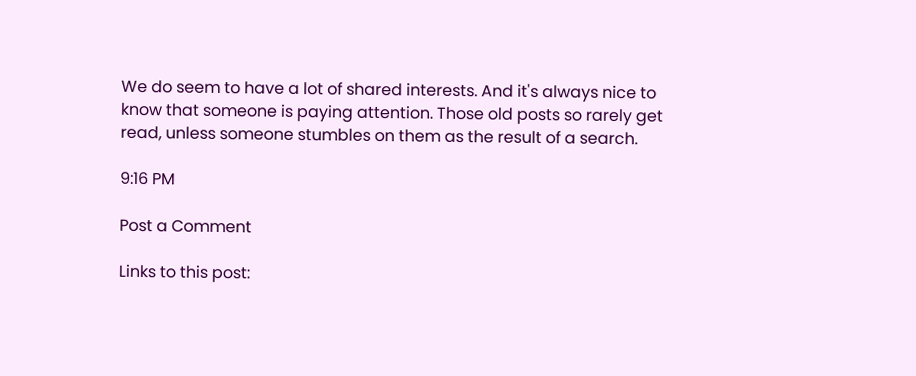We do seem to have a lot of shared interests. And it's always nice to know that someone is paying attention. Those old posts so rarely get read, unless someone stumbles on them as the result of a search.

9:16 PM

Post a Comment

Links to this post: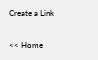Create a Link

<< Home